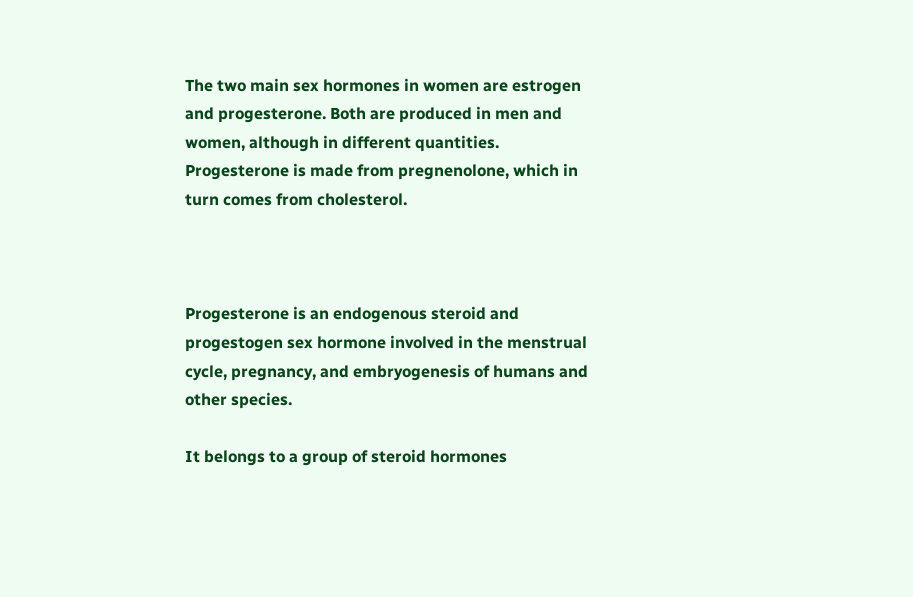The two main sex hormones in women are estrogen and progesterone. Both are produced in men and women, although in different quantities. Progesterone is made from pregnenolone, which in turn comes from cholesterol.



Progesterone is an endogenous steroid and progestogen sex hormone involved in the menstrual cycle, pregnancy, and embryogenesis of humans and other species.

It belongs to a group of steroid hormones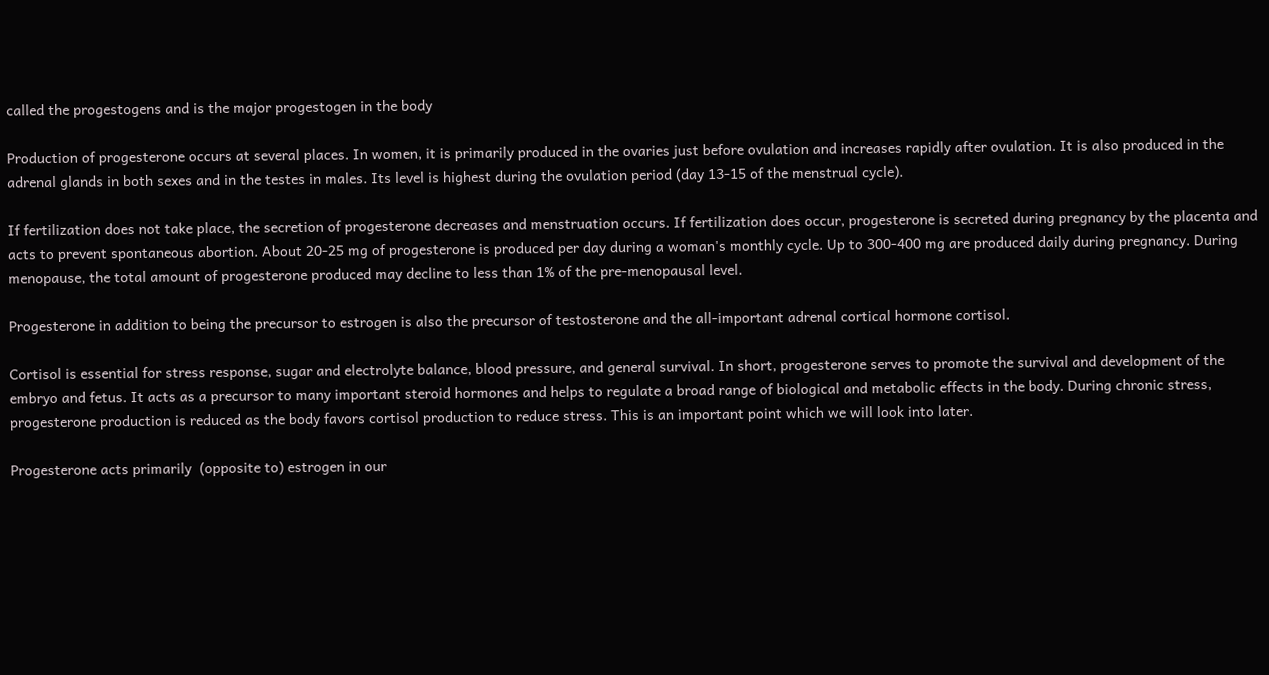called the progestogens and is the major progestogen in the body

Production of progesterone occurs at several places. In women, it is primarily produced in the ovaries just before ovulation and increases rapidly after ovulation. It is also produced in the adrenal glands in both sexes and in the testes in males. Its level is highest during the ovulation period (day 13-15 of the menstrual cycle).

If fertilization does not take place, the secretion of progesterone decreases and menstruation occurs. If fertilization does occur, progesterone is secreted during pregnancy by the placenta and acts to prevent spontaneous abortion. About 20-25 mg of progesterone is produced per day during a woman's monthly cycle. Up to 300-400 mg are produced daily during pregnancy. During menopause, the total amount of progesterone produced may decline to less than 1% of the pre-menopausal level.

Progesterone in addition to being the precursor to estrogen is also the precursor of testosterone and the all-important adrenal cortical hormone cortisol.

Cortisol is essential for stress response, sugar and electrolyte balance, blood pressure, and general survival. In short, progesterone serves to promote the survival and development of the embryo and fetus. It acts as a precursor to many important steroid hormones and helps to regulate a broad range of biological and metabolic effects in the body. During chronic stress, progesterone production is reduced as the body favors cortisol production to reduce stress. This is an important point which we will look into later.

Progesterone acts primarily  (opposite to) estrogen in our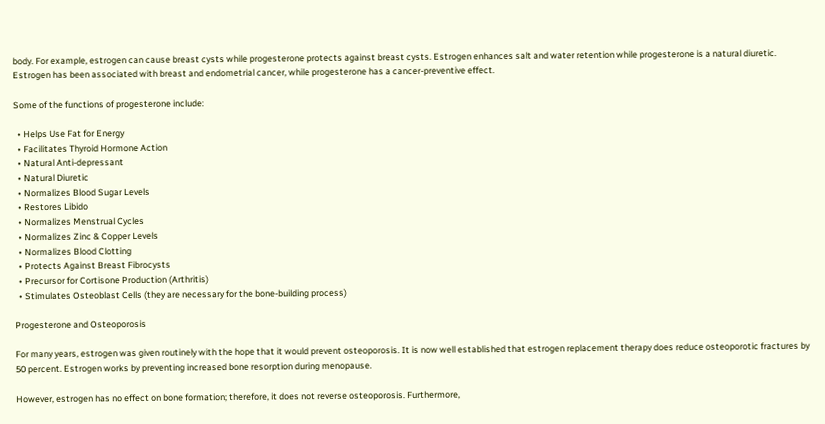body. For example, estrogen can cause breast cysts while progesterone protects against breast cysts. Estrogen enhances salt and water retention while progesterone is a natural diuretic. Estrogen has been associated with breast and endometrial cancer, while progesterone has a cancer-preventive effect.

Some of the functions of progesterone include:

  • Helps Use Fat for Energy
  • Facilitates Thyroid Hormone Action
  • Natural Anti-depressant
  • Natural Diuretic
  • Normalizes Blood Sugar Levels
  • Restores Libido
  • Normalizes Menstrual Cycles
  • Normalizes Zinc & Copper Levels
  • Normalizes Blood Clotting
  • Protects Against Breast Fibrocysts
  • Precursor for Cortisone Production (Arthritis)
  • Stimulates Osteoblast Cells (they are necessary for the bone-building process)

Progesterone and Osteoporosis

For many years, estrogen was given routinely with the hope that it would prevent osteoporosis. It is now well established that estrogen replacement therapy does reduce osteoporotic fractures by 50 percent. Estrogen works by preventing increased bone resorption during menopause.

However, estrogen has no effect on bone formation; therefore, it does not reverse osteoporosis. Furthermore,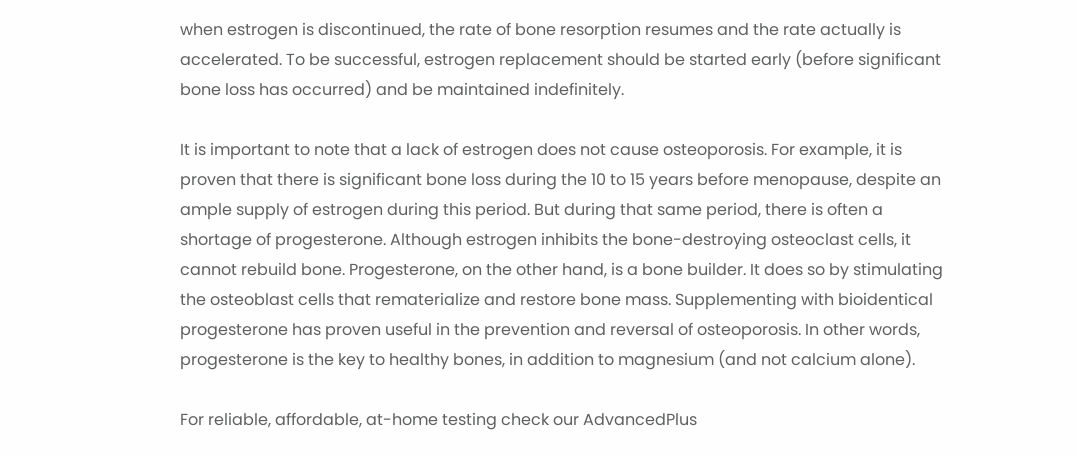when estrogen is discontinued, the rate of bone resorption resumes and the rate actually is accelerated. To be successful, estrogen replacement should be started early (before significant bone loss has occurred) and be maintained indefinitely.

It is important to note that a lack of estrogen does not cause osteoporosis. For example, it is proven that there is significant bone loss during the 10 to 15 years before menopause, despite an ample supply of estrogen during this period. But during that same period, there is often a shortage of progesterone. Although estrogen inhibits the bone-destroying osteoclast cells, it cannot rebuild bone. Progesterone, on the other hand, is a bone builder. It does so by stimulating the osteoblast cells that rematerialize and restore bone mass. Supplementing with bioidentical progesterone has proven useful in the prevention and reversal of osteoporosis. In other words, progesterone is the key to healthy bones, in addition to magnesium (and not calcium alone).

For reliable, affordable, at-home testing check our AdvancedPlus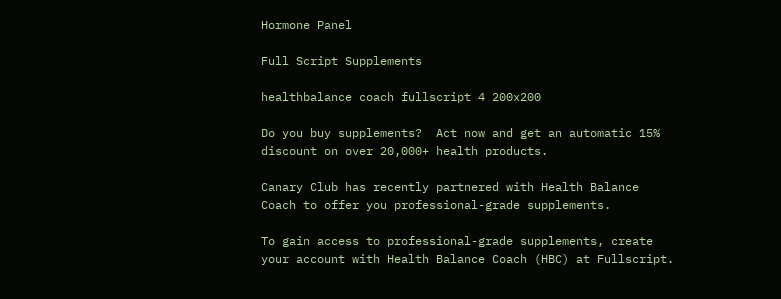Hormone Panel

Full Script Supplements

healthbalance coach fullscript 4 200x200

Do you buy supplements?  Act now and get an automatic 15% discount on over 20,000+ health products.

Canary Club has recently partnered with Health Balance Coach to offer you professional-grade supplements.

To gain access to professional-grade supplements, create your account with Health Balance Coach (HBC) at Fullscript.